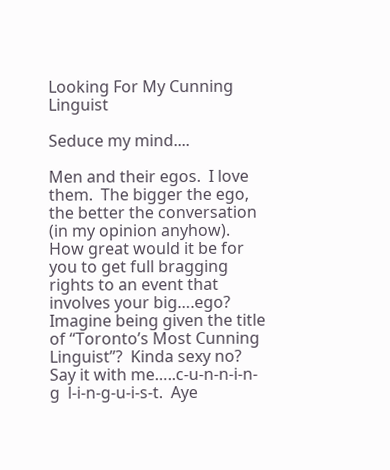Looking For My Cunning Linguist

Seduce my mind....

Men and their egos.  I love them.  The bigger the ego, the better the conversation (in my opinion anyhow).  How great would it be for you to get full bragging rights to an event that involves your big….ego?  Imagine being given the title of “Toronto’s Most Cunning Linguist”?  Kinda sexy no?  Say it with me…..c-u-n-n-i-n-g  l-i-n-g-u-i-s-t.  Aye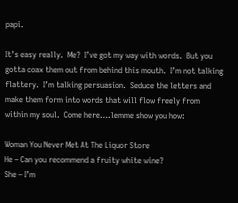papi.

It’s easy really.  Me?  I’ve got my way with words.  But you gotta coax them out from behind this mouth.  I’m not talking flattery.  I’m talking persuasion.  Seduce the letters and make them form into words that will flow freely from within my soul.  Come here….lemme show you how:

Woman You Never Met At The Liquor Store
He – Can you recommend a fruity white wine?
She – I’m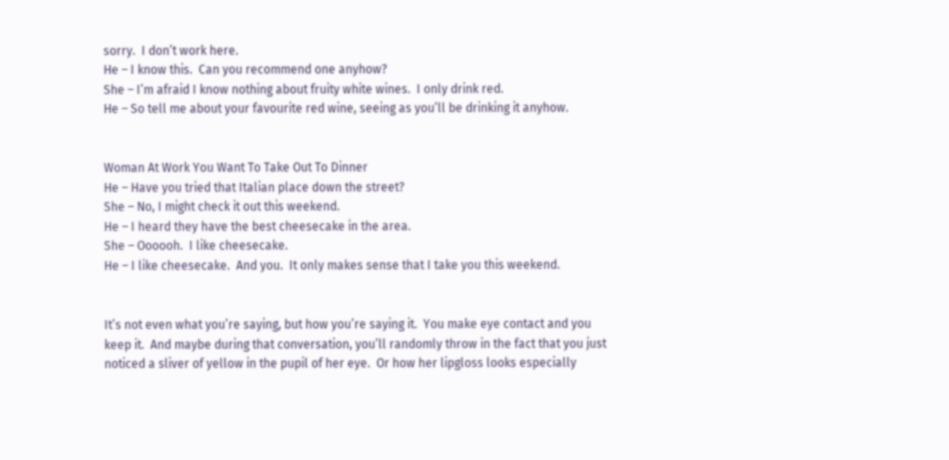sorry.  I don’t work here.
He – I know this.  Can you recommend one anyhow?
She – I’m afraid I know nothing about fruity white wines.  I only drink red.
He – So tell me about your favourite red wine, seeing as you’ll be drinking it anyhow.


Woman At Work You Want To Take Out To Dinner
He – Have you tried that Italian place down the street?
She – No, I might check it out this weekend.
He – I heard they have the best cheesecake in the area.
She – Oooooh.  I like cheesecake.
He – I like cheesecake.  And you.  It only makes sense that I take you this weekend.


It’s not even what you’re saying, but how you’re saying it.  You make eye contact and you keep it.  And maybe during that conversation, you’ll randomly throw in the fact that you just noticed a sliver of yellow in the pupil of her eye.  Or how her lipgloss looks especially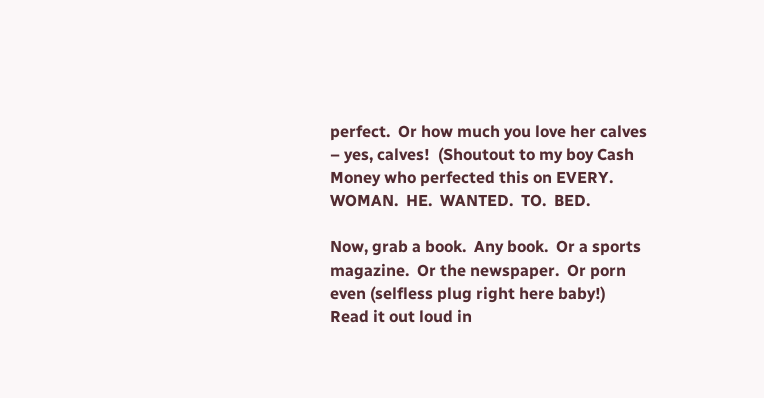perfect.  Or how much you love her calves – yes, calves!  (Shoutout to my boy Cash Money who perfected this on EVERY.  WOMAN.  HE.  WANTED.  TO.  BED.

Now, grab a book.  Any book.  Or a sports magazine.  Or the newspaper.  Or porn even (selfless plug right here baby!)  Read it out loud in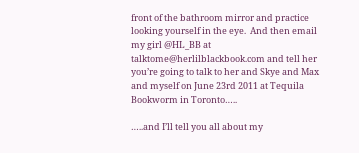front of the bathroom mirror and practice looking yourself in the eye.  And then email my girl @HL_BB at talktome@herlilblackbook.com and tell her you’re going to talk to her and Skye and Max and myself on June 23rd 2011 at Tequila Bookworm in Toronto…..

…..and I’ll tell you all about my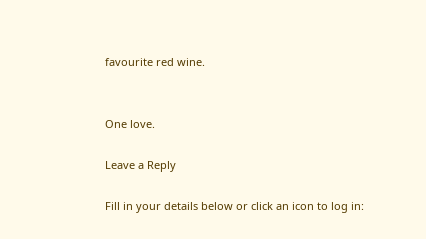favourite red wine.


One love.

Leave a Reply

Fill in your details below or click an icon to log in: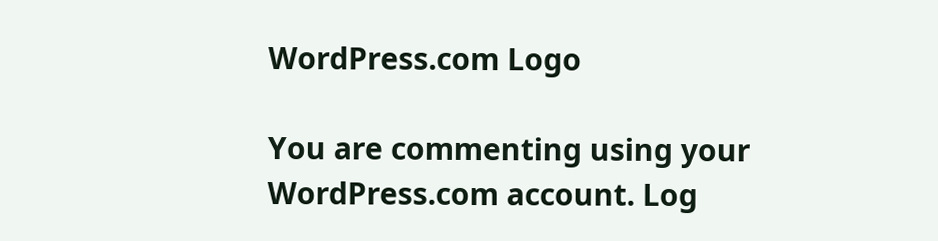WordPress.com Logo

You are commenting using your WordPress.com account. Log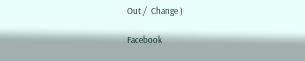Out /  Change )

Facebook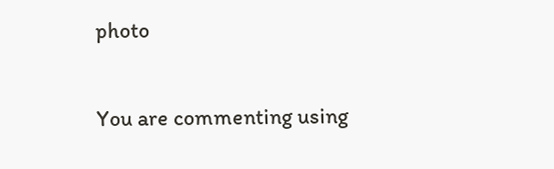photo

You are commenting using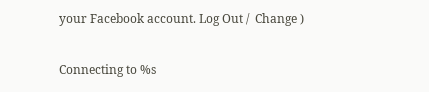your Facebook account. Log Out /  Change )

Connecting to %s